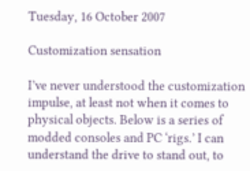Tuesday, 16 October 2007

Customization sensation

I’ve never understood the customization impulse, at least not when it comes to physical objects. Below is a series of modded consoles and PC ‘rigs.’ I can understand the drive to stand out, to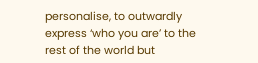personalise, to outwardly express ‘who you are’ to the rest of the world but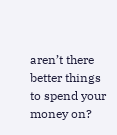aren’t there better things to spend your money on?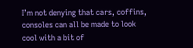I’m not denying that cars, coffins, consoles can all be made to look cool with a bit of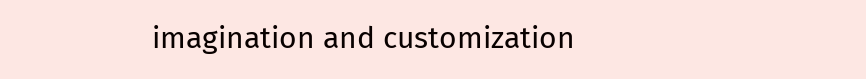imagination and customization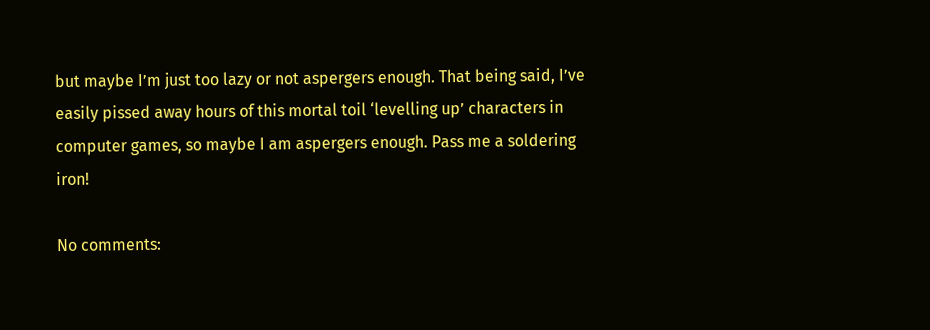but maybe I’m just too lazy or not aspergers enough. That being said, I’ve easily pissed away hours of this mortal toil ‘levelling up’ characters in computer games, so maybe I am aspergers enough. Pass me a soldering iron!

No comments: